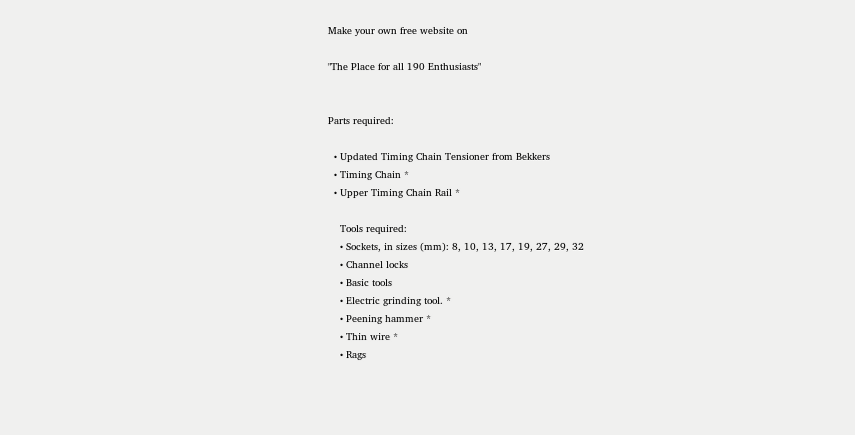Make your own free website on

"The Place for all 190 Enthusiasts"


Parts required:

  • Updated Timing Chain Tensioner from Bekkers
  • Timing Chain *
  • Upper Timing Chain Rail *

    Tools required:
    • Sockets, in sizes (mm): 8, 10, 13, 17, 19, 27, 29, 32
    • Channel locks
    • Basic tools
    • Electric grinding tool. *
    • Peening hammer *
    • Thin wire *
    • Rags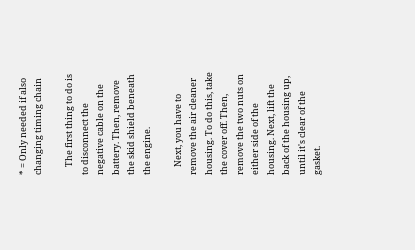* = Only needed if also changing timing chain

    The first thing to do is to disconnect the negative cable on the battery. Then, remove the skid shield beneath the engine.

    Next, you have to remove the air cleaner housing. To do this, take the cover off. Then, remove the two nuts on either side of the housing. Next, lift the back of the housing up, until it's clear of the gasket.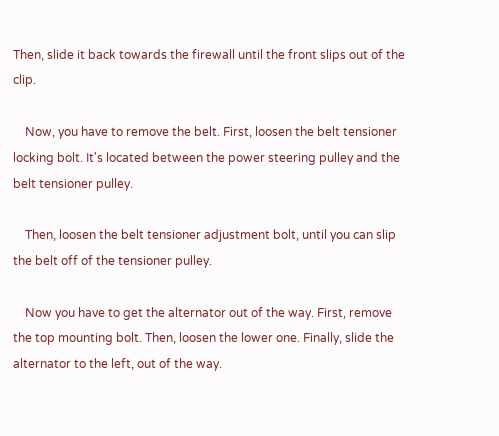Then, slide it back towards the firewall until the front slips out of the clip.

    Now, you have to remove the belt. First, loosen the belt tensioner locking bolt. It's located between the power steering pulley and the belt tensioner pulley.

    Then, loosen the belt tensioner adjustment bolt, until you can slip the belt off of the tensioner pulley.

    Now you have to get the alternator out of the way. First, remove the top mounting bolt. Then, loosen the lower one. Finally, slide the alternator to the left, out of the way.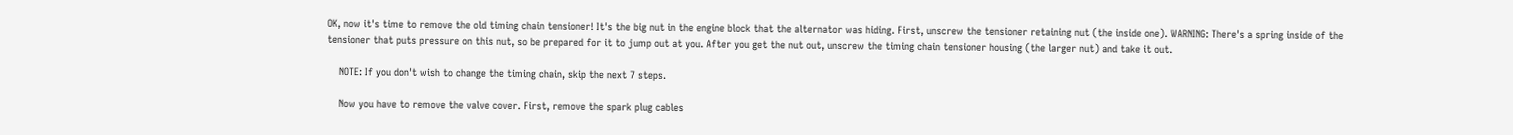OK, now it's time to remove the old timing chain tensioner! It's the big nut in the engine block that the alternator was hiding. First, unscrew the tensioner retaining nut (the inside one). WARNING: There's a spring inside of the tensioner that puts pressure on this nut, so be prepared for it to jump out at you. After you get the nut out, unscrew the timing chain tensioner housing (the larger nut) and take it out.

    NOTE: If you don't wish to change the timing chain, skip the next 7 steps.

    Now you have to remove the valve cover. First, remove the spark plug cables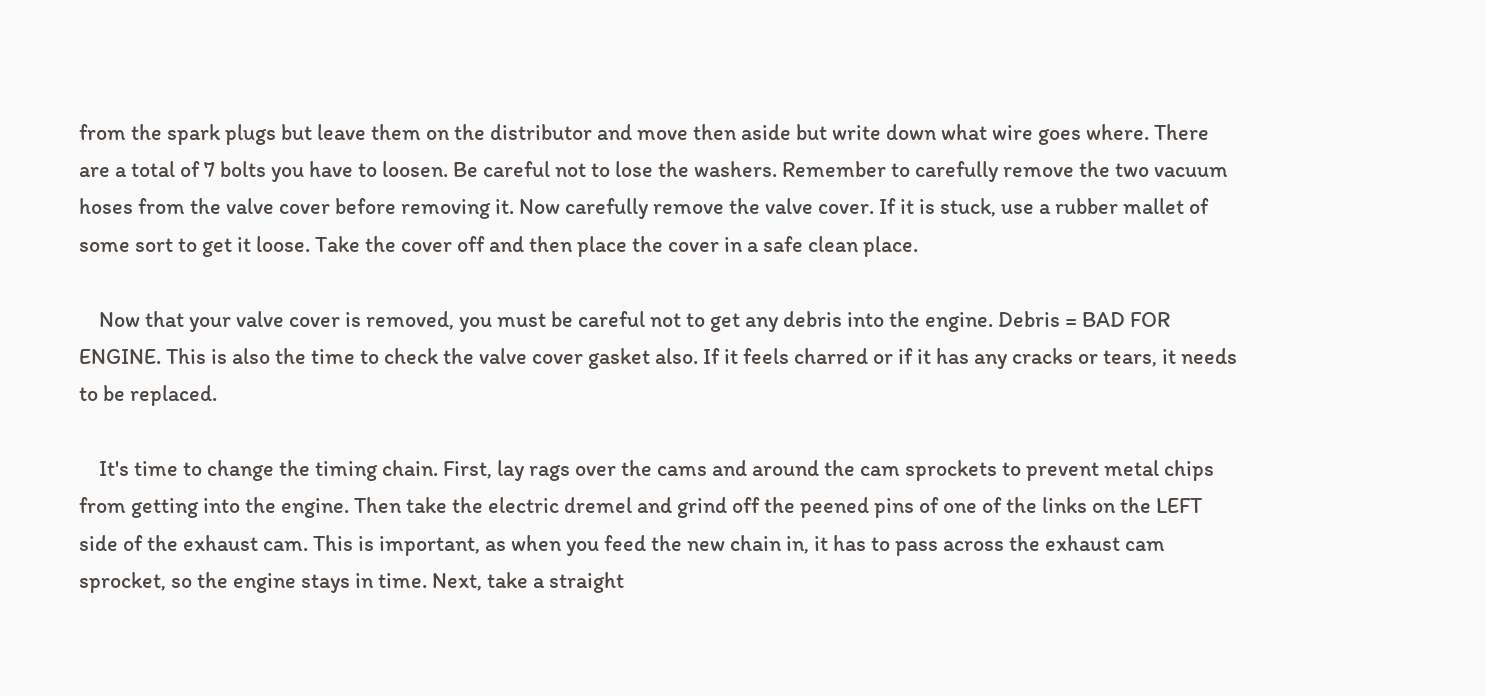from the spark plugs but leave them on the distributor and move then aside but write down what wire goes where. There are a total of 7 bolts you have to loosen. Be careful not to lose the washers. Remember to carefully remove the two vacuum hoses from the valve cover before removing it. Now carefully remove the valve cover. If it is stuck, use a rubber mallet of some sort to get it loose. Take the cover off and then place the cover in a safe clean place.

    Now that your valve cover is removed, you must be careful not to get any debris into the engine. Debris = BAD FOR ENGINE. This is also the time to check the valve cover gasket also. If it feels charred or if it has any cracks or tears, it needs to be replaced.

    It's time to change the timing chain. First, lay rags over the cams and around the cam sprockets to prevent metal chips from getting into the engine. Then take the electric dremel and grind off the peened pins of one of the links on the LEFT side of the exhaust cam. This is important, as when you feed the new chain in, it has to pass across the exhaust cam sprocket, so the engine stays in time. Next, take a straight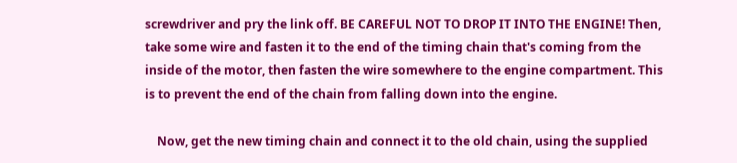screwdriver and pry the link off. BE CAREFUL NOT TO DROP IT INTO THE ENGINE! Then, take some wire and fasten it to the end of the timing chain that's coming from the inside of the motor, then fasten the wire somewhere to the engine compartment. This is to prevent the end of the chain from falling down into the engine.

    Now, get the new timing chain and connect it to the old chain, using the supplied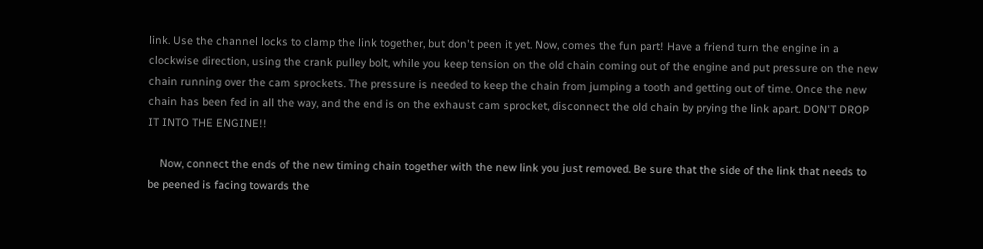link. Use the channel locks to clamp the link together, but don't peen it yet. Now, comes the fun part! Have a friend turn the engine in a clockwise direction, using the crank pulley bolt, while you keep tension on the old chain coming out of the engine and put pressure on the new chain running over the cam sprockets. The pressure is needed to keep the chain from jumping a tooth and getting out of time. Once the new chain has been fed in all the way, and the end is on the exhaust cam sprocket, disconnect the old chain by prying the link apart. DON'T DROP IT INTO THE ENGINE!!

    Now, connect the ends of the new timing chain together with the new link you just removed. Be sure that the side of the link that needs to be peened is facing towards the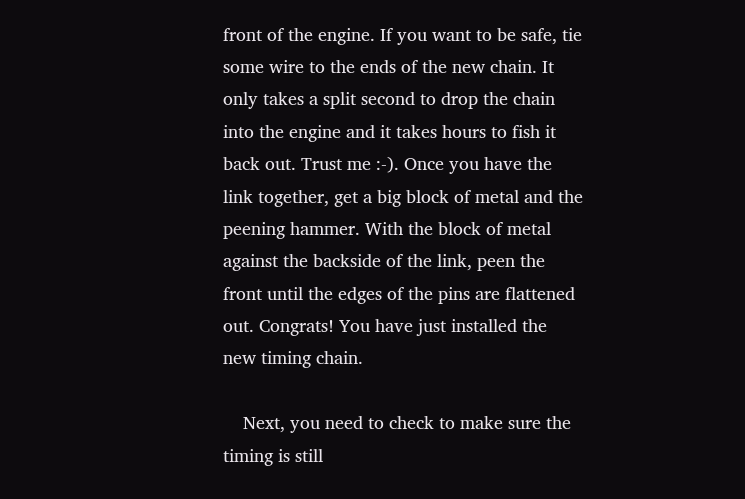front of the engine. If you want to be safe, tie some wire to the ends of the new chain. It only takes a split second to drop the chain into the engine and it takes hours to fish it back out. Trust me :-). Once you have the link together, get a big block of metal and the peening hammer. With the block of metal against the backside of the link, peen the front until the edges of the pins are flattened out. Congrats! You have just installed the new timing chain.

    Next, you need to check to make sure the timing is still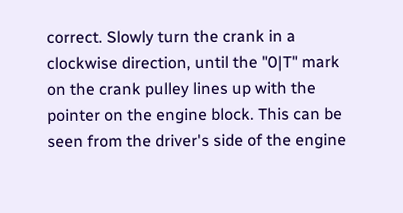correct. Slowly turn the crank in a clockwise direction, until the "0|T" mark on the crank pulley lines up with the pointer on the engine block. This can be seen from the driver's side of the engine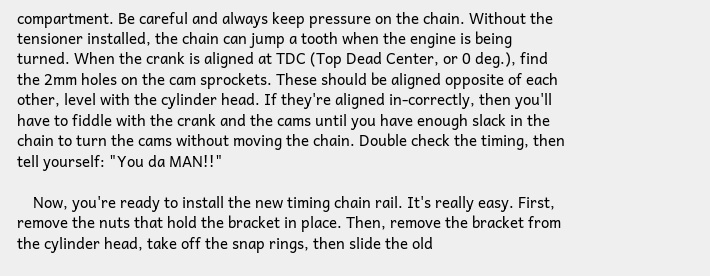compartment. Be careful and always keep pressure on the chain. Without the tensioner installed, the chain can jump a tooth when the engine is being turned. When the crank is aligned at TDC (Top Dead Center, or 0 deg.), find the 2mm holes on the cam sprockets. These should be aligned opposite of each other, level with the cylinder head. If they're aligned in-correctly, then you'll have to fiddle with the crank and the cams until you have enough slack in the chain to turn the cams without moving the chain. Double check the timing, then tell yourself: "You da MAN!!"

    Now, you're ready to install the new timing chain rail. It's really easy. First, remove the nuts that hold the bracket in place. Then, remove the bracket from the cylinder head, take off the snap rings, then slide the old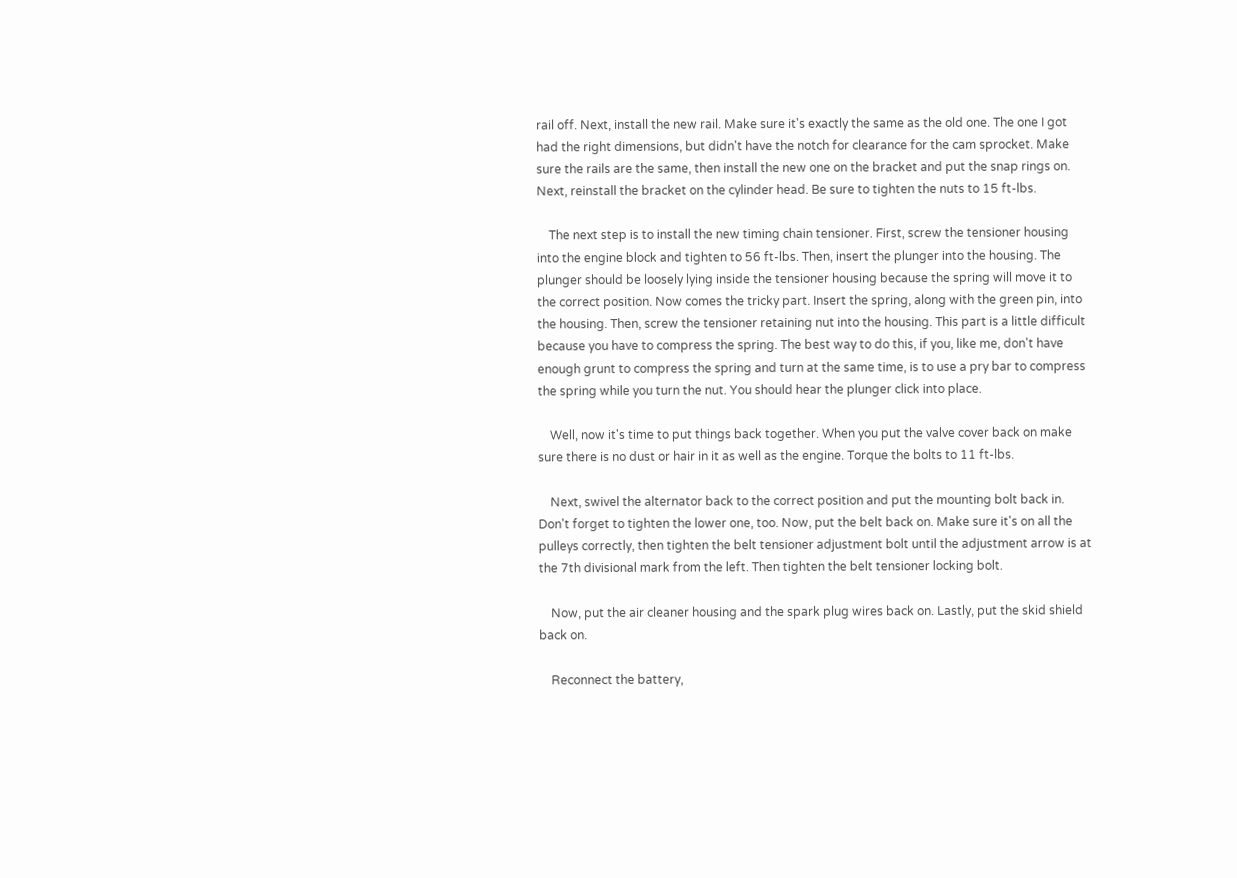rail off. Next, install the new rail. Make sure it's exactly the same as the old one. The one I got had the right dimensions, but didn't have the notch for clearance for the cam sprocket. Make sure the rails are the same, then install the new one on the bracket and put the snap rings on. Next, reinstall the bracket on the cylinder head. Be sure to tighten the nuts to 15 ft-lbs.

    The next step is to install the new timing chain tensioner. First, screw the tensioner housing into the engine block and tighten to 56 ft-lbs. Then, insert the plunger into the housing. The plunger should be loosely lying inside the tensioner housing because the spring will move it to the correct position. Now comes the tricky part. Insert the spring, along with the green pin, into the housing. Then, screw the tensioner retaining nut into the housing. This part is a little difficult because you have to compress the spring. The best way to do this, if you, like me, don't have enough grunt to compress the spring and turn at the same time, is to use a pry bar to compress the spring while you turn the nut. You should hear the plunger click into place.

    Well, now it's time to put things back together. When you put the valve cover back on make sure there is no dust or hair in it as well as the engine. Torque the bolts to 11 ft-lbs.

    Next, swivel the alternator back to the correct position and put the mounting bolt back in. Don't forget to tighten the lower one, too. Now, put the belt back on. Make sure it's on all the pulleys correctly, then tighten the belt tensioner adjustment bolt until the adjustment arrow is at the 7th divisional mark from the left. Then tighten the belt tensioner locking bolt.

    Now, put the air cleaner housing and the spark plug wires back on. Lastly, put the skid shield back on.

    Reconnect the battery,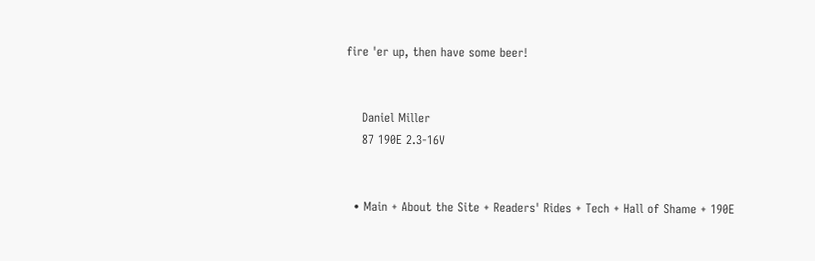fire 'er up, then have some beer!


    Daniel Miller
    87 190E 2.3-16V


  • Main + About the Site + Readers' Rides + Tech + Hall of Shame + 190E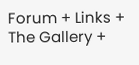Forum + Links + The Gallery +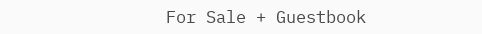For Sale + Guestbook